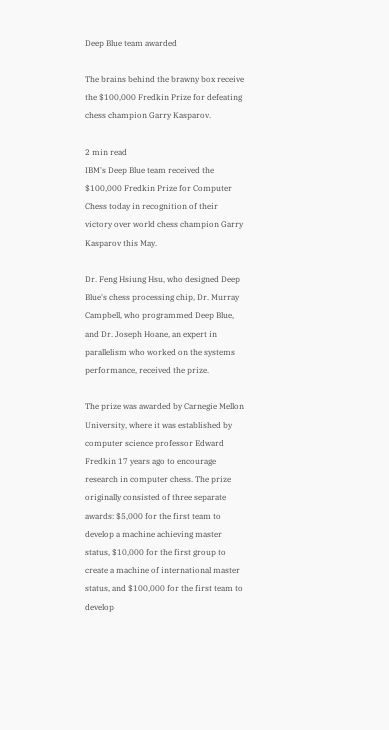Deep Blue team awarded

The brains behind the brawny box receive the $100,000 Fredkin Prize for defeating chess champion Garry Kasparov.

2 min read
IBM's Deep Blue team received the $100,000 Fredkin Prize for Computer Chess today in recognition of their victory over world chess champion Garry Kasparov this May.

Dr. Feng Hsiung Hsu, who designed Deep Blue's chess processing chip, Dr. Murray Campbell, who programmed Deep Blue, and Dr. Joseph Hoane, an expert in parallelism who worked on the systems performance, received the prize.

The prize was awarded by Carnegie Mellon University, where it was established by computer science professor Edward Fredkin 17 years ago to encourage research in computer chess. The prize originally consisted of three separate awards: $5,000 for the first team to develop a machine achieving master status, $10,000 for the first group to create a machine of international master status, and $100,000 for the first team to develop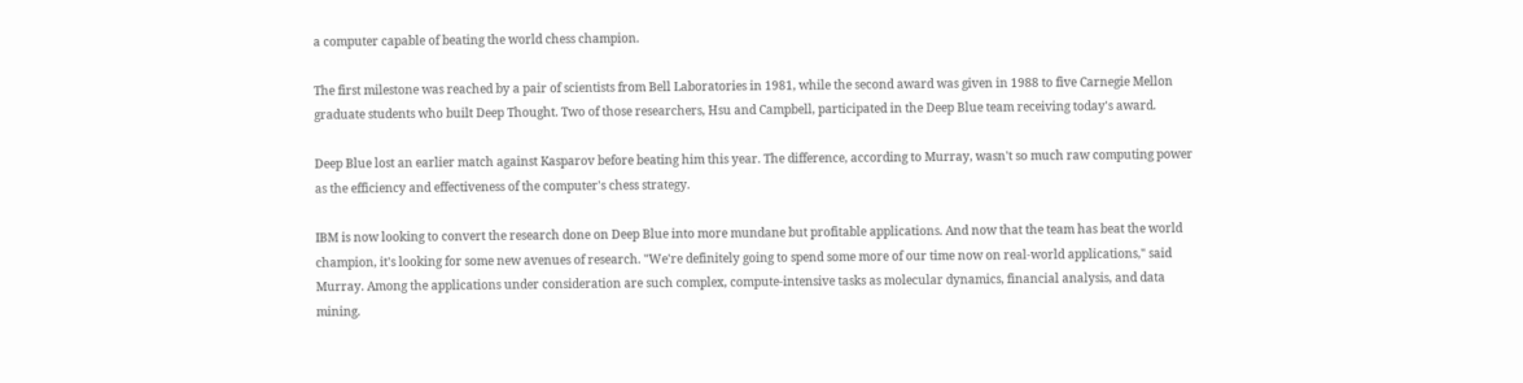a computer capable of beating the world chess champion.

The first milestone was reached by a pair of scientists from Bell Laboratories in 1981, while the second award was given in 1988 to five Carnegie Mellon graduate students who built Deep Thought. Two of those researchers, Hsu and Campbell, participated in the Deep Blue team receiving today's award.

Deep Blue lost an earlier match against Kasparov before beating him this year. The difference, according to Murray, wasn't so much raw computing power as the efficiency and effectiveness of the computer's chess strategy.

IBM is now looking to convert the research done on Deep Blue into more mundane but profitable applications. And now that the team has beat the world champion, it's looking for some new avenues of research. "We're definitely going to spend some more of our time now on real-world applications," said Murray. Among the applications under consideration are such complex, compute-intensive tasks as molecular dynamics, financial analysis, and data mining.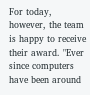For today, however, the team is happy to receive their award. "Ever since computers have been around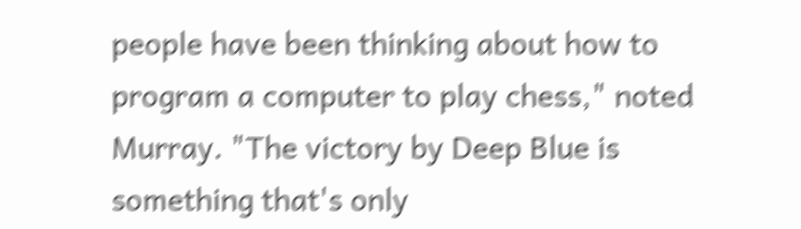people have been thinking about how to program a computer to play chess," noted Murray. "The victory by Deep Blue is something that's only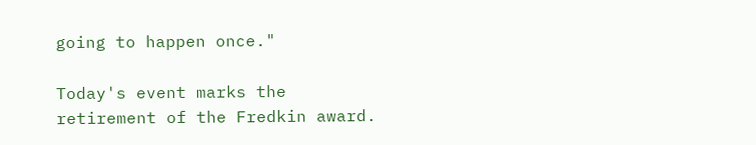going to happen once."

Today's event marks the retirement of the Fredkin award.